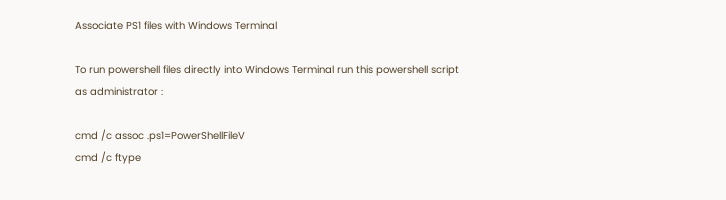Associate PS1 files with Windows Terminal

To run powershell files directly into Windows Terminal run this powershell script as administrator :

cmd /c assoc .ps1=PowerShellFileV
cmd /c ftype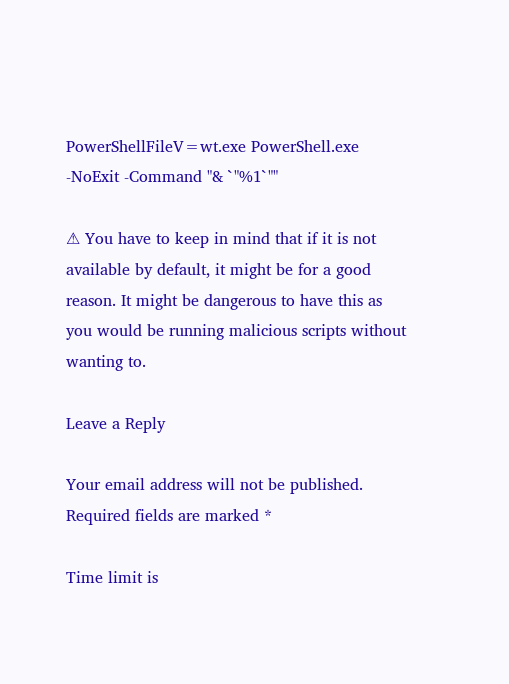PowerShellFileV=wt.exe PowerShell.exe -NoExit -Command "& `"%1`""

⚠ You have to keep in mind that if it is not available by default, it might be for a good reason. It might be dangerous to have this as you would be running malicious scripts without wanting to.

Leave a Reply

Your email address will not be published. Required fields are marked *

Time limit is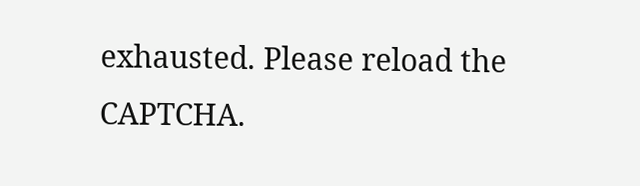exhausted. Please reload the CAPTCHA.